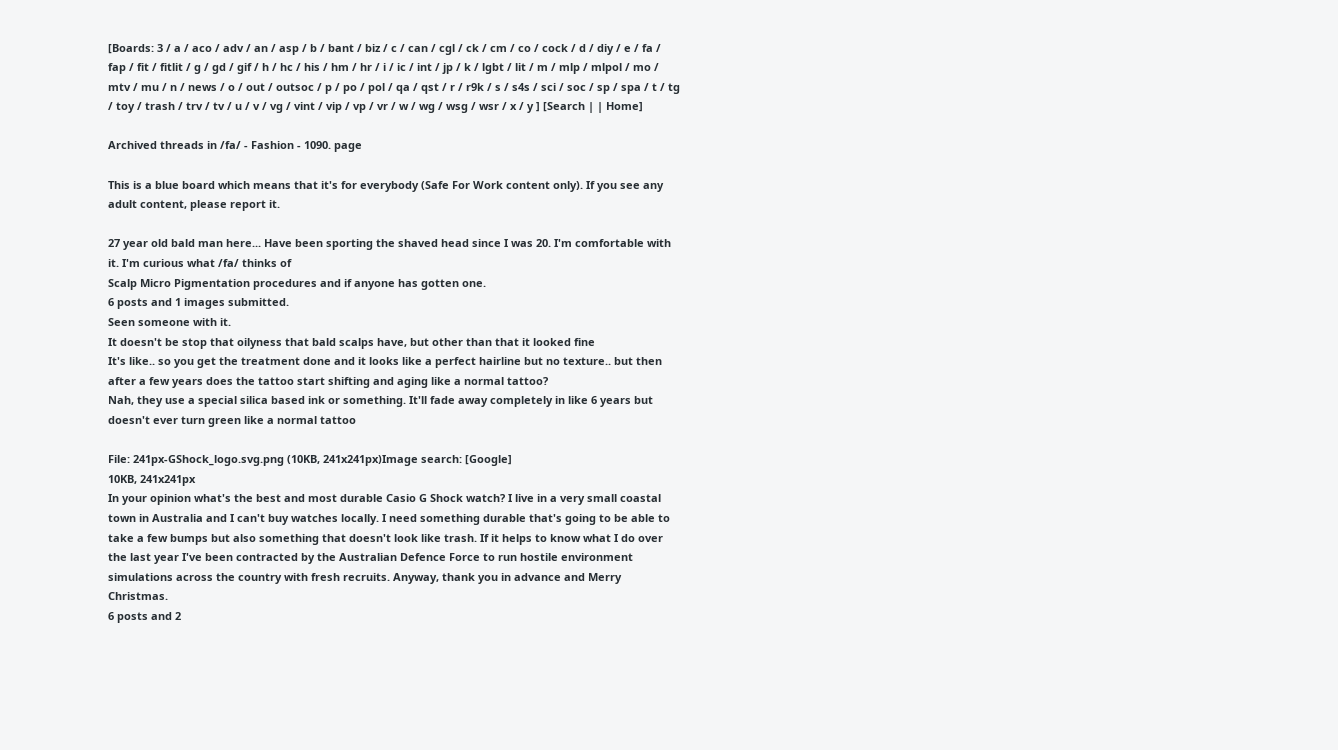[Boards: 3 / a / aco / adv / an / asp / b / bant / biz / c / can / cgl / ck / cm / co / cock / d / diy / e / fa / fap / fit / fitlit / g / gd / gif / h / hc / his / hm / hr / i / ic / int / jp / k / lgbt / lit / m / mlp / mlpol / mo / mtv / mu / n / news / o / out / outsoc / p / po / pol / qa / qst / r / r9k / s / s4s / sci / soc / sp / spa / t / tg / toy / trash / trv / tv / u / v / vg / vint / vip / vp / vr / w / wg / wsg / wsr / x / y ] [Search | | Home]

Archived threads in /fa/ - Fashion - 1090. page

This is a blue board which means that it's for everybody (Safe For Work content only). If you see any adult content, please report it.

27 year old bald man here... Have been sporting the shaved head since I was 20. I'm comfortable with it. I'm curious what /fa/ thinks of
Scalp Micro Pigmentation procedures and if anyone has gotten one.
6 posts and 1 images submitted.
Seen someone with it.
It doesn't be stop that oilyness that bald scalps have, but other than that it looked fine
It's like.. so you get the treatment done and it looks like a perfect hairline but no texture.. but then after a few years does the tattoo start shifting and aging like a normal tattoo?
Nah, they use a special silica based ink or something. It'll fade away completely in like 6 years but doesn't ever turn green like a normal tattoo

File: 241px-GShock_logo.svg.png (10KB, 241x241px)Image search: [Google]
10KB, 241x241px
In your opinion what's the best and most durable Casio G Shock watch? I live in a very small coastal town in Australia and I can't buy watches locally. I need something durable that's going to be able to take a few bumps but also something that doesn't look like trash. If it helps to know what I do over the last year I've been contracted by the Australian Defence Force to run hostile environment simulations across the country with fresh recruits. Anyway, thank you in advance and Merry Christmas.
6 posts and 2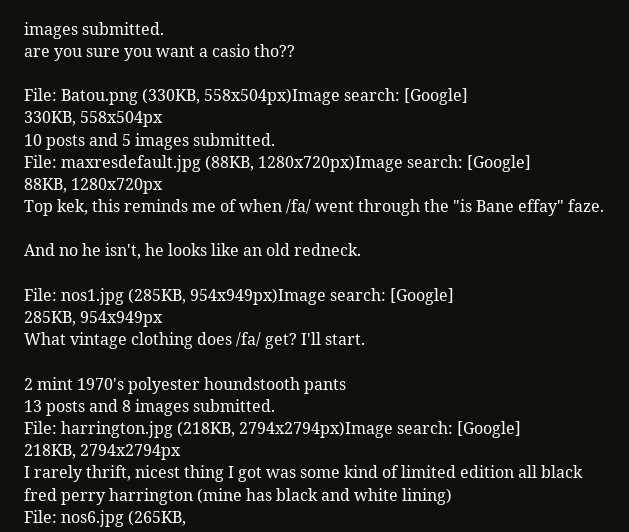images submitted.
are you sure you want a casio tho??

File: Batou.png (330KB, 558x504px)Image search: [Google]
330KB, 558x504px
10 posts and 5 images submitted.
File: maxresdefault.jpg (88KB, 1280x720px)Image search: [Google]
88KB, 1280x720px
Top kek, this reminds me of when /fa/ went through the "is Bane effay" faze.

And no he isn't, he looks like an old redneck.

File: nos1.jpg (285KB, 954x949px)Image search: [Google]
285KB, 954x949px
What vintage clothing does /fa/ get? I'll start.

2 mint 1970's polyester houndstooth pants
13 posts and 8 images submitted.
File: harrington.jpg (218KB, 2794x2794px)Image search: [Google]
218KB, 2794x2794px
I rarely thrift, nicest thing I got was some kind of limited edition all black fred perry harrington (mine has black and white lining)
File: nos6.jpg (265KB,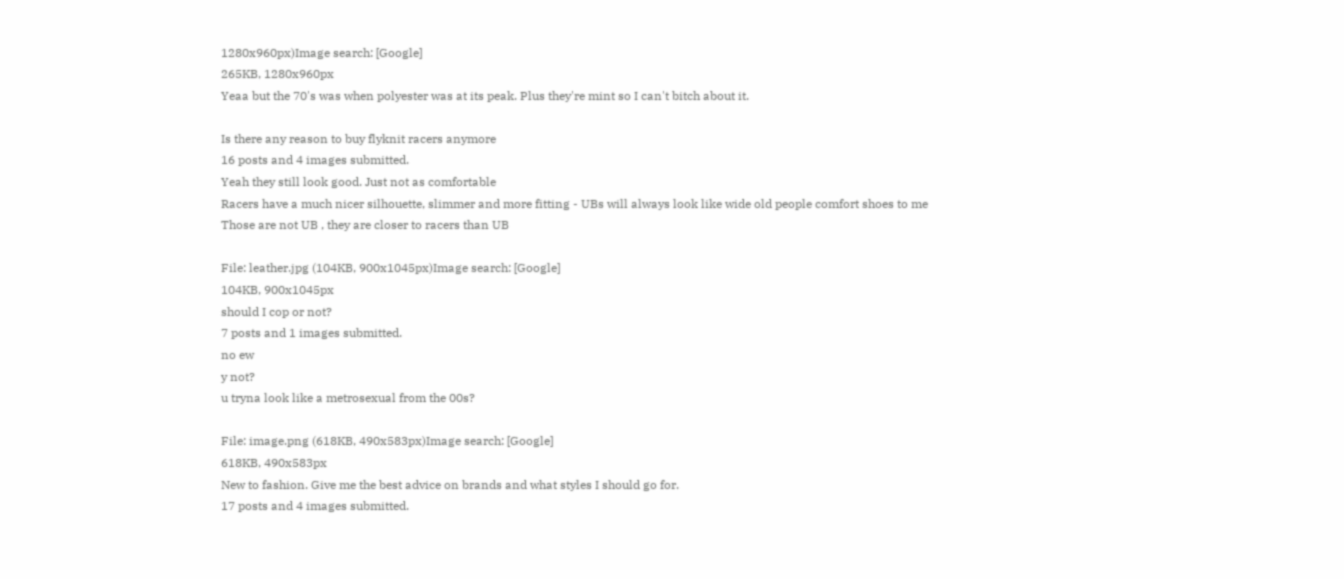1280x960px)Image search: [Google]
265KB, 1280x960px
Yeaa but the 70's was when polyester was at its peak. Plus they're mint so I can't bitch about it.

Is there any reason to buy flyknit racers anymore
16 posts and 4 images submitted.
Yeah they still look good. Just not as comfortable
Racers have a much nicer silhouette, slimmer and more fitting - UBs will always look like wide old people comfort shoes to me
Those are not UB , they are closer to racers than UB

File: leather.jpg (104KB, 900x1045px)Image search: [Google]
104KB, 900x1045px
should I cop or not?
7 posts and 1 images submitted.
no ew
y not?
u tryna look like a metrosexual from the 00s?

File: image.png (618KB, 490x583px)Image search: [Google]
618KB, 490x583px
New to fashion. Give me the best advice on brands and what styles I should go for.
17 posts and 4 images submitted.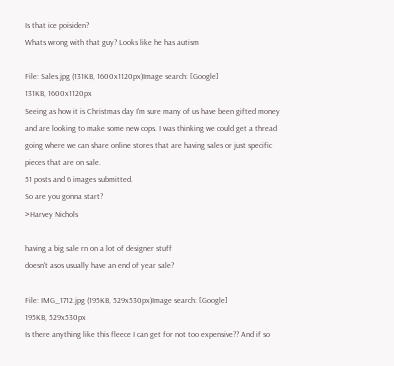Is that ice poisiden?
Whats wrong with that guy? Looks like he has autism

File: Sales.jpg (131KB, 1600x1120px)Image search: [Google]
131KB, 1600x1120px
Seeing as how it is Christmas day I'm sure many of us have been gifted money and are looking to make some new cops. I was thinking we could get a thread going where we can share online stores that are having sales or just specific pieces that are on sale.
51 posts and 6 images submitted.
So are you gonna start?
>Harvey Nichols

having a big sale rn on a lot of designer stuff
doesn't asos usually have an end of year sale?

File: IMG_1712.jpg (195KB, 529x530px)Image search: [Google]
195KB, 529x530px
Is there anything like this fleece I can get for not too expensive?? And if so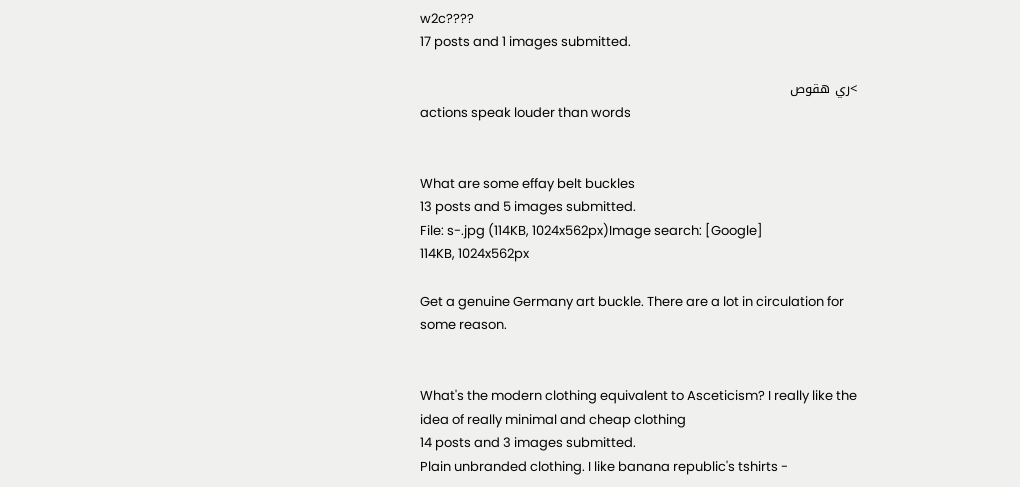w2c????
17 posts and 1 images submitted.

>ري هقوص
actions speak louder than words


What are some effay belt buckles
13 posts and 5 images submitted.
File: s-.jpg (114KB, 1024x562px)Image search: [Google]
114KB, 1024x562px

Get a genuine Germany art buckle. There are a lot in circulation for some reason.


What's the modern clothing equivalent to Asceticism? I really like the idea of really minimal and cheap clothing
14 posts and 3 images submitted.
Plain unbranded clothing. I like banana republic's tshirts -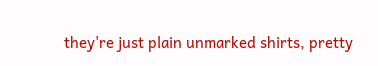they're just plain unmarked shirts, pretty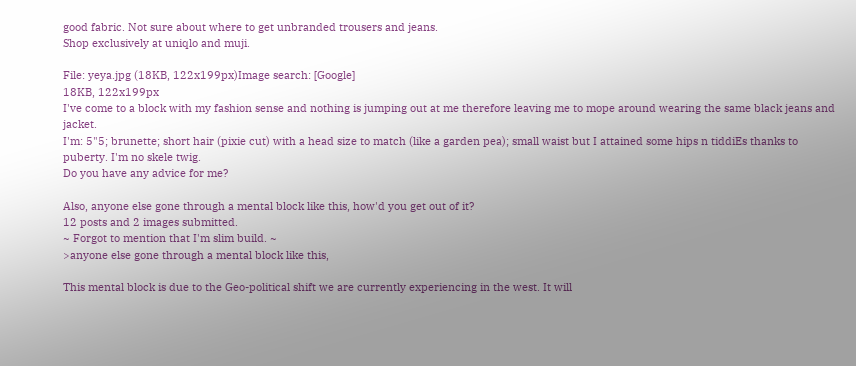good fabric. Not sure about where to get unbranded trousers and jeans.
Shop exclusively at uniqlo and muji.

File: yeya.jpg (18KB, 122x199px)Image search: [Google]
18KB, 122x199px
I've come to a block with my fashion sense and nothing is jumping out at me therefore leaving me to mope around wearing the same black jeans and jacket.
I'm: 5"5; brunette; short hair (pixie cut) with a head size to match (like a garden pea); small waist but I attained some hips n tiddiEs thanks to puberty. I'm no skele twig.
Do you have any advice for me?

Also, anyone else gone through a mental block like this, how'd you get out of it?
12 posts and 2 images submitted.
~ Forgot to mention that I'm slim build. ~
>anyone else gone through a mental block like this,

This mental block is due to the Geo-political shift we are currently experiencing in the west. It will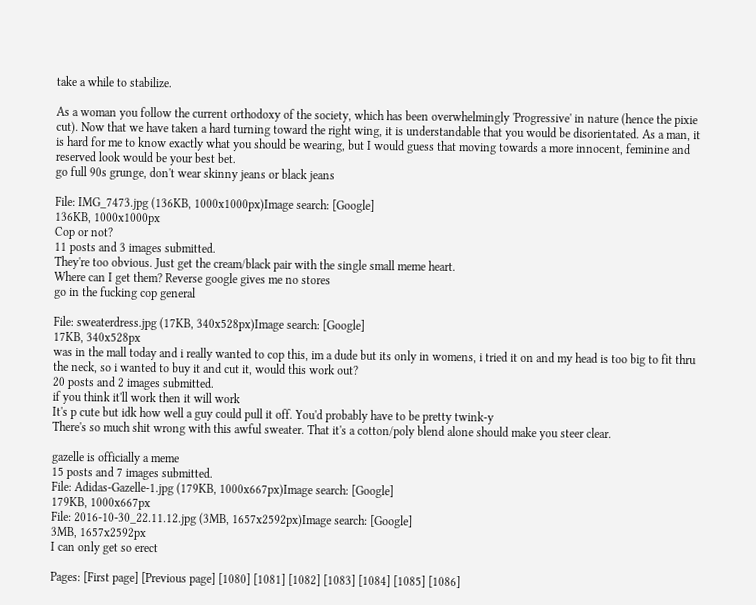take a while to stabilize.

As a woman you follow the current orthodoxy of the society, which has been overwhelmingly 'Progressive' in nature (hence the pixie cut). Now that we have taken a hard turning toward the right wing, it is understandable that you would be disorientated. As a man, it is hard for me to know exactly what you should be wearing, but I would guess that moving towards a more innocent, feminine and reserved look would be your best bet.
go full 90s grunge, don't wear skinny jeans or black jeans

File: IMG_7473.jpg (136KB, 1000x1000px)Image search: [Google]
136KB, 1000x1000px
Cop or not?
11 posts and 3 images submitted.
They're too obvious. Just get the cream/black pair with the single small meme heart.
Where can I get them? Reverse google gives me no stores
go in the fucking cop general

File: sweaterdress.jpg (17KB, 340x528px)Image search: [Google]
17KB, 340x528px
was in the mall today and i really wanted to cop this, im a dude but its only in womens, i tried it on and my head is too big to fit thru the neck, so i wanted to buy it and cut it, would this work out?
20 posts and 2 images submitted.
if you think it'll work then it will work
It's p cute but idk how well a guy could pull it off. You'd probably have to be pretty twink-y
There's so much shit wrong with this awful sweater. That it's a cotton/poly blend alone should make you steer clear.

gazelle is officially a meme
15 posts and 7 images submitted.
File: Adidas-Gazelle-1.jpg (179KB, 1000x667px)Image search: [Google]
179KB, 1000x667px
File: 2016-10-30_22.11.12.jpg (3MB, 1657x2592px)Image search: [Google]
3MB, 1657x2592px
I can only get so erect

Pages: [First page] [Previous page] [1080] [1081] [1082] [1083] [1084] [1085] [1086]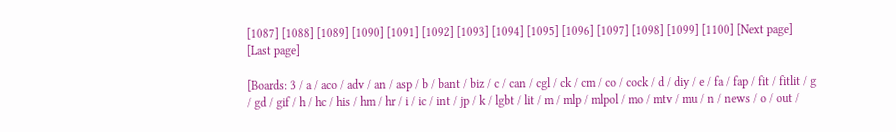[1087] [1088] [1089] [1090] [1091] [1092] [1093] [1094] [1095] [1096] [1097] [1098] [1099] [1100] [Next page] [Last page]

[Boards: 3 / a / aco / adv / an / asp / b / bant / biz / c / can / cgl / ck / cm / co / cock / d / diy / e / fa / fap / fit / fitlit / g / gd / gif / h / hc / his / hm / hr / i / ic / int / jp / k / lgbt / lit / m / mlp / mlpol / mo / mtv / mu / n / news / o / out /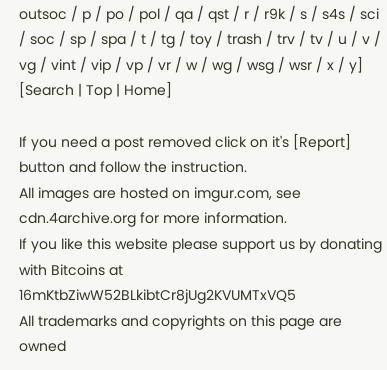outsoc / p / po / pol / qa / qst / r / r9k / s / s4s / sci / soc / sp / spa / t / tg / toy / trash / trv / tv / u / v / vg / vint / vip / vp / vr / w / wg / wsg / wsr / x / y] [Search | Top | Home]

If you need a post removed click on it's [Report] button and follow the instruction.
All images are hosted on imgur.com, see cdn.4archive.org for more information.
If you like this website please support us by donating with Bitcoins at 16mKtbZiwW52BLkibtCr8jUg2KVUMTxVQ5
All trademarks and copyrights on this page are owned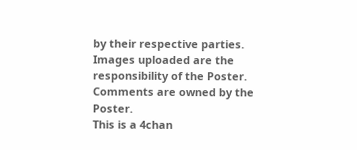by their respective parties. Images uploaded are the responsibility of the Poster. Comments are owned by the Poster.
This is a 4chan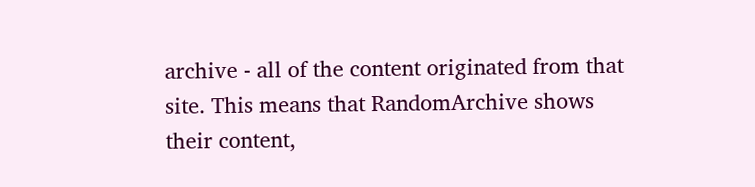archive - all of the content originated from that site. This means that RandomArchive shows their content,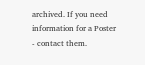archived. If you need information for a Poster - contact them.